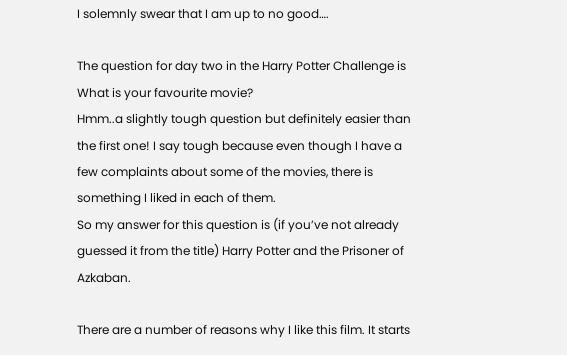I solemnly swear that I am up to no good….

The question for day two in the Harry Potter Challenge is
What is your favourite movie?
Hmm..a slightly tough question but definitely easier than the first one! I say tough because even though I have a few complaints about some of the movies, there is something I liked in each of them.
So my answer for this question is (if you’ve not already guessed it from the title) Harry Potter and the Prisoner of Azkaban.

There are a number of reasons why I like this film. It starts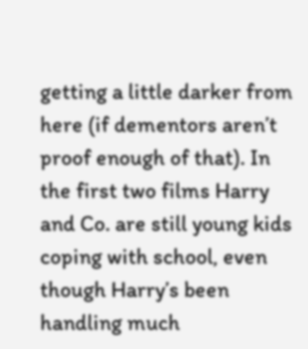getting a little darker from here (if dementors aren’t proof enough of that). In the first two films Harry and Co. are still young kids coping with school, even though Harry’s been handling much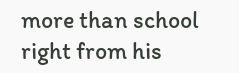more than school right from his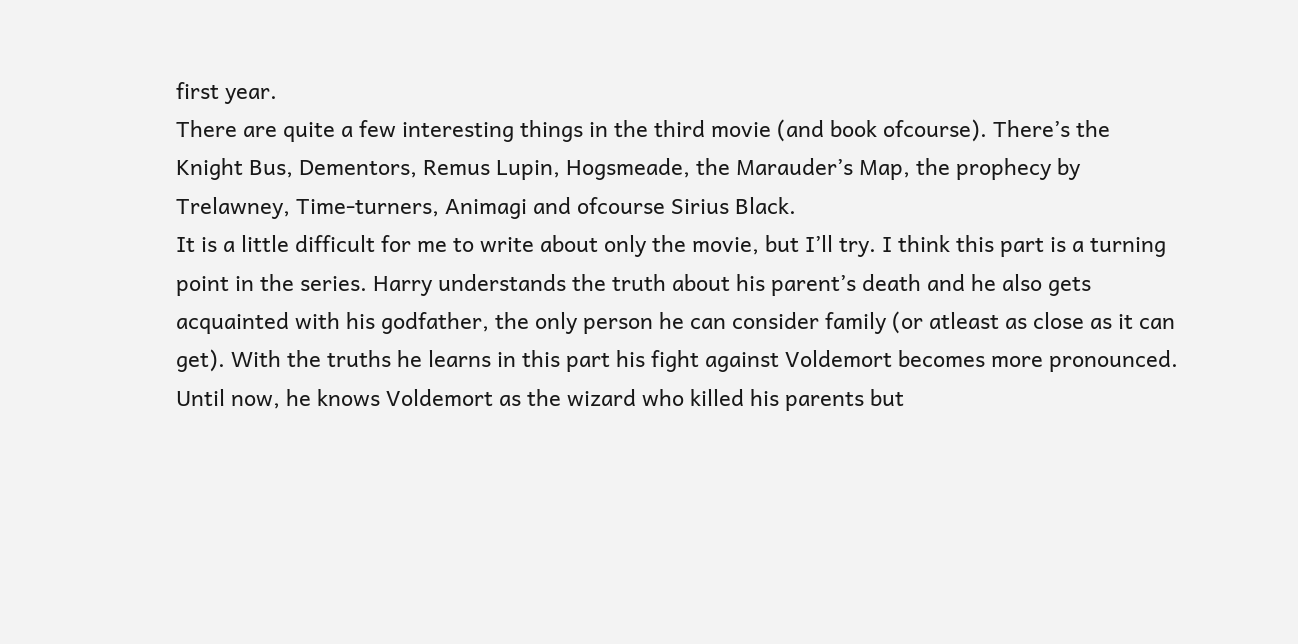first year.
There are quite a few interesting things in the third movie (and book ofcourse). There’s the Knight Bus, Dementors, Remus Lupin, Hogsmeade, the Marauder’s Map, the prophecy by Trelawney, Time-turners, Animagi and ofcourse Sirius Black.
It is a little difficult for me to write about only the movie, but I’ll try. I think this part is a turning point in the series. Harry understands the truth about his parent’s death and he also gets acquainted with his godfather, the only person he can consider family (or atleast as close as it can get). With the truths he learns in this part his fight against Voldemort becomes more pronounced. Until now, he knows Voldemort as the wizard who killed his parents but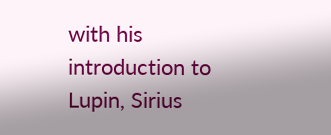with his introduction to Lupin, Sirius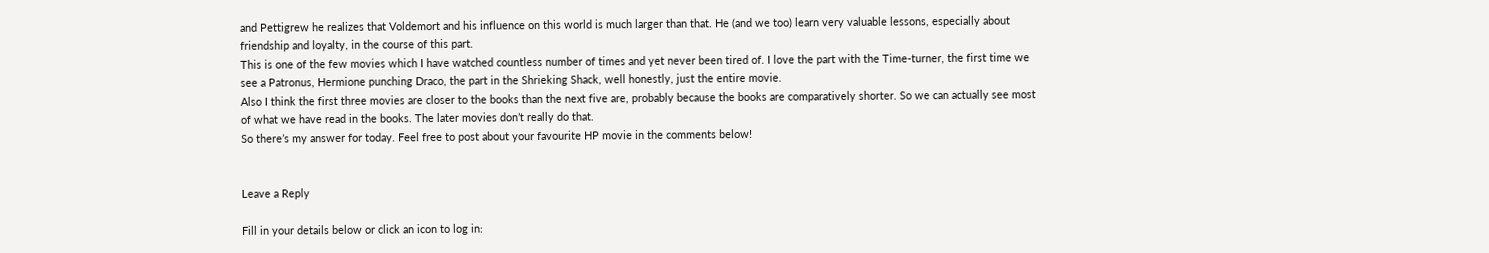and Pettigrew he realizes that Voldemort and his influence on this world is much larger than that. He (and we too) learn very valuable lessons, especially about friendship and loyalty, in the course of this part.
This is one of the few movies which I have watched countless number of times and yet never been tired of. I love the part with the Time-turner, the first time we see a Patronus, Hermione punching Draco, the part in the Shrieking Shack, well honestly, just the entire movie.
Also I think the first three movies are closer to the books than the next five are, probably because the books are comparatively shorter. So we can actually see most of what we have read in the books. The later movies don’t really do that.
So there’s my answer for today. Feel free to post about your favourite HP movie in the comments below!


Leave a Reply

Fill in your details below or click an icon to log in: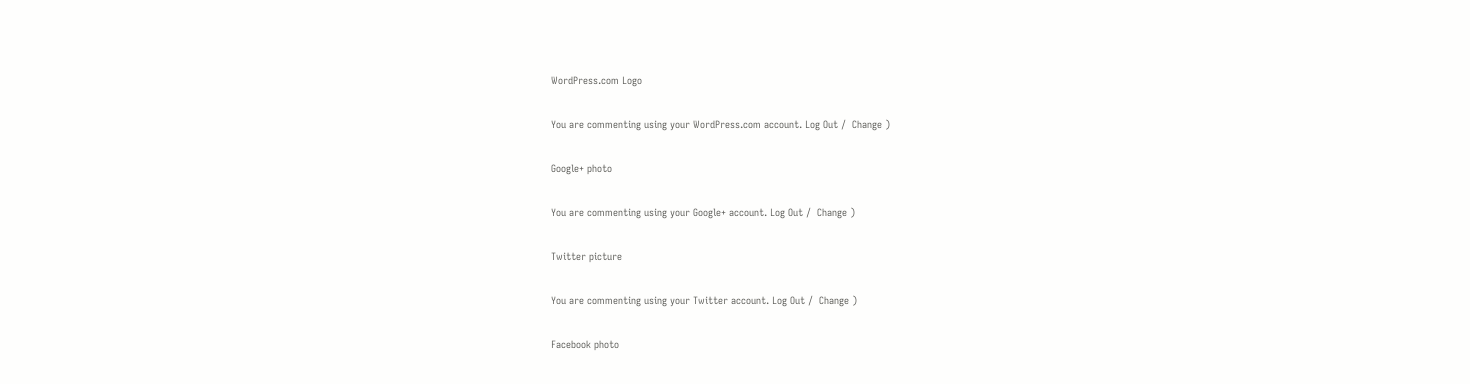WordPress.com Logo

You are commenting using your WordPress.com account. Log Out /  Change )

Google+ photo

You are commenting using your Google+ account. Log Out /  Change )

Twitter picture

You are commenting using your Twitter account. Log Out /  Change )

Facebook photo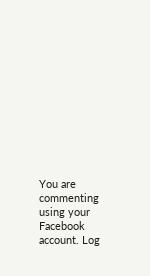You are commenting using your Facebook account. Log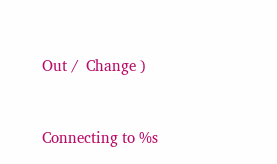Out /  Change )


Connecting to %s